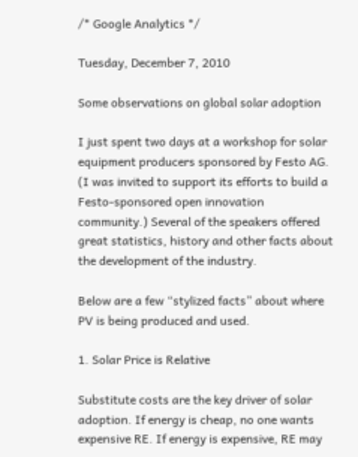/* Google Analytics */

Tuesday, December 7, 2010

Some observations on global solar adoption

I just spent two days at a workshop for solar equipment producers sponsored by Festo AG. (I was invited to support its efforts to build a Festo-sponsored open innovation community.) Several of the speakers offered great statistics, history and other facts about the development of the industry.

Below are a few “stylized facts” about where PV is being produced and used.

1. Solar Price is Relative

Substitute costs are the key driver of solar adoption. If energy is cheap, no one wants expensive RE. If energy is expensive, RE may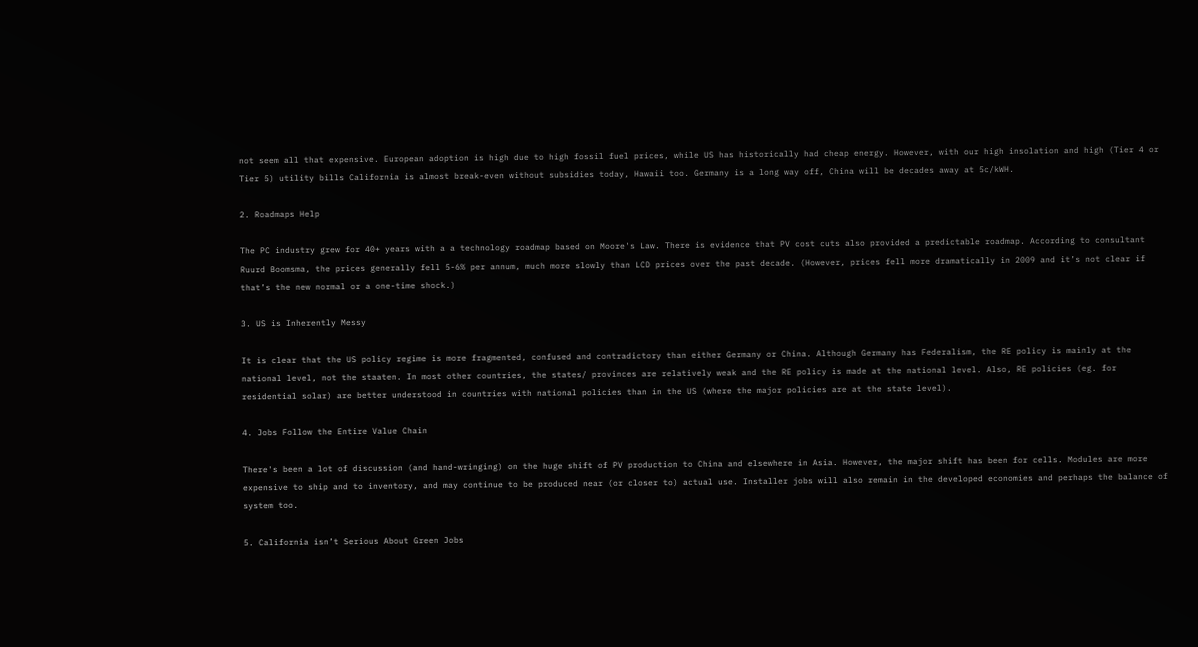not seem all that expensive. European adoption is high due to high fossil fuel prices, while US has historically had cheap energy. However, with our high insolation and high (Tier 4 or Tier 5) utility bills California is almost break-even without subsidies today, Hawaii too. Germany is a long way off, China will be decades away at 5c/kWH.

2. Roadmaps Help

The PC industry grew for 40+ years with a a technology roadmap based on Moore's Law. There is evidence that PV cost cuts also provided a predictable roadmap. According to consultant Ruurd Boomsma, the prices generally fell 5-6% per annum, much more slowly than LCD prices over the past decade. (However, prices fell more dramatically in 2009 and it’s not clear if that’s the new normal or a one-time shock.)

3. US is Inherently Messy

It is clear that the US policy regime is more fragmented, confused and contradictory than either Germany or China. Although Germany has Federalism, the RE policy is mainly at the national level, not the staaten. In most other countries, the states/ provinces are relatively weak and the RE policy is made at the national level. Also, RE policies (eg. for residential solar) are better understood in countries with national policies than in the US (where the major policies are at the state level).

4. Jobs Follow the Entire Value Chain

There's been a lot of discussion (and hand-wringing) on the huge shift of PV production to China and elsewhere in Asia. However, the major shift has been for cells. Modules are more expensive to ship and to inventory, and may continue to be produced near (or closer to) actual use. Installer jobs will also remain in the developed economies and perhaps the balance of system too.

5. California isn’t Serious About Green Jobs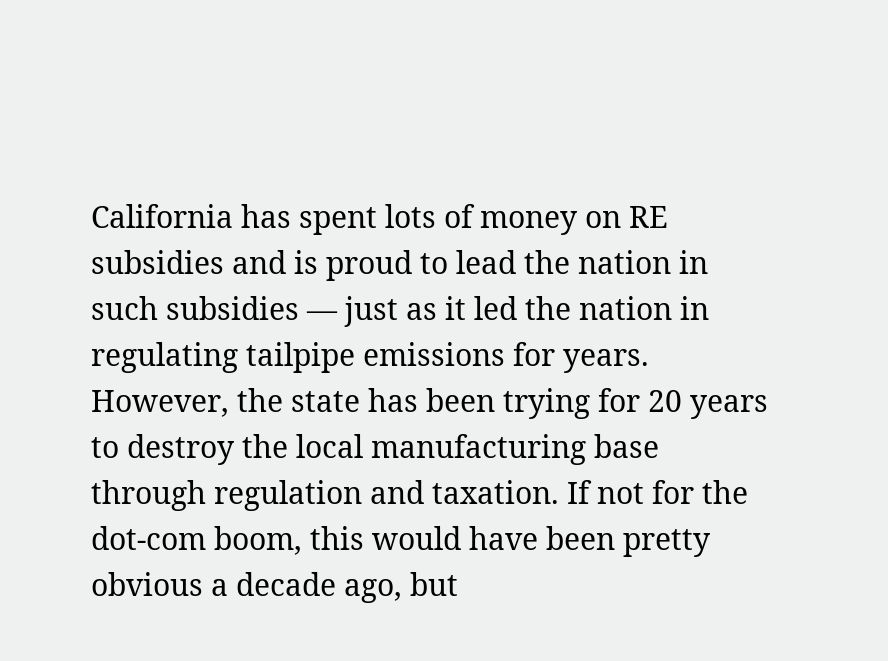California has spent lots of money on RE subsidies and is proud to lead the nation in such subsidies — just as it led the nation in regulating tailpipe emissions for years. However, the state has been trying for 20 years to destroy the local manufacturing base through regulation and taxation. If not for the dot-com boom, this would have been pretty obvious a decade ago, but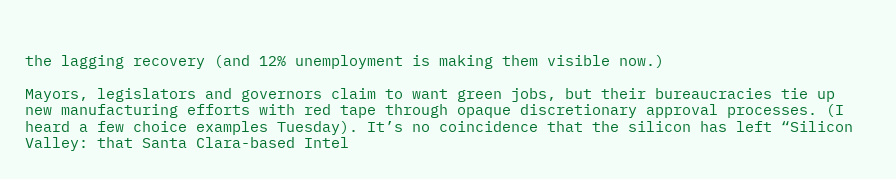the lagging recovery (and 12% unemployment is making them visible now.)

Mayors, legislators and governors claim to want green jobs, but their bureaucracies tie up new manufacturing efforts with red tape through opaque discretionary approval processes. (I heard a few choice examples Tuesday). It’s no coincidence that the silicon has left “Silicon Valley: that Santa Clara-based Intel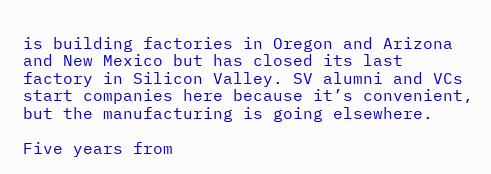is building factories in Oregon and Arizona and New Mexico but has closed its last factory in Silicon Valley. SV alumni and VCs start companies here because it’s convenient, but the manufacturing is going elsewhere.

Five years from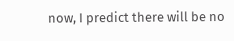now, I predict there will be no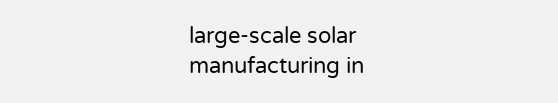large-scale solar manufacturing in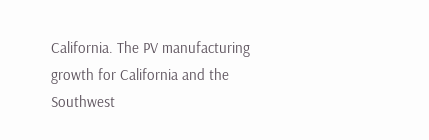California. The PV manufacturing growth for California and the Southwest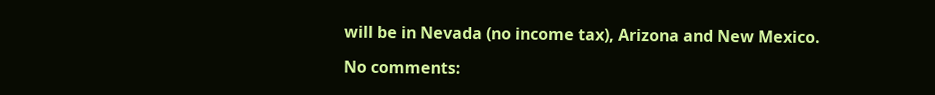will be in Nevada (no income tax), Arizona and New Mexico.

No comments: